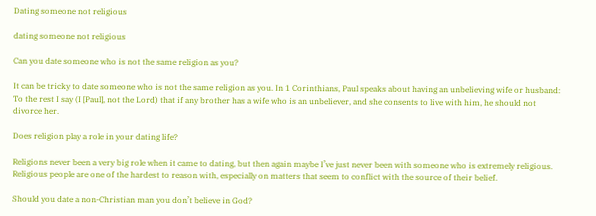Dating someone not religious

dating someone not religious

Can you date someone who is not the same religion as you?

It can be tricky to date someone who is not the same religion as you. In 1 Corinthians, Paul speaks about having an unbelieving wife or husband: To the rest I say (I [Paul], not the Lord) that if any brother has a wife who is an unbeliever, and she consents to live with him, he should not divorce her.

Does religion play a role in your dating life?

Religions never been a very big role when it came to dating, but then again maybe I’ve just never been with someone who is extremely religious. Religious people are one of the hardest to reason with, especially on matters that seem to conflict with the source of their belief.

Should you date a non-Christian man you don’t believe in God?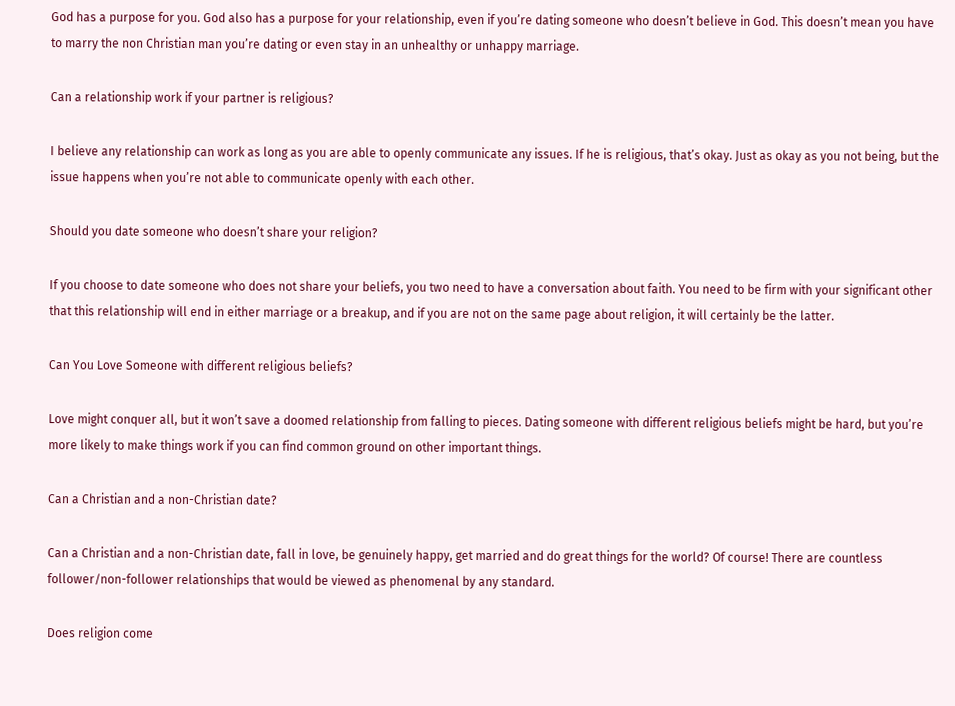God has a purpose for you. God also has a purpose for your relationship, even if you’re dating someone who doesn’t believe in God. This doesn’t mean you have to marry the non Christian man you’re dating or even stay in an unhealthy or unhappy marriage.

Can a relationship work if your partner is religious?

I believe any relationship can work as long as you are able to openly communicate any issues. If he is religious, that’s okay. Just as okay as you not being, but the issue happens when you’re not able to communicate openly with each other.

Should you date someone who doesn’t share your religion?

If you choose to date someone who does not share your beliefs, you two need to have a conversation about faith. You need to be firm with your significant other that this relationship will end in either marriage or a breakup, and if you are not on the same page about religion, it will certainly be the latter.

Can You Love Someone with different religious beliefs?

Love might conquer all, but it won’t save a doomed relationship from falling to pieces. Dating someone with different religious beliefs might be hard, but you’re more likely to make things work if you can find common ground on other important things.

Can a Christian and a non-Christian date?

Can a Christian and a non-Christian date, fall in love, be genuinely happy, get married and do great things for the world? Of course! There are countless follower/non-follower relationships that would be viewed as phenomenal by any standard.

Does religion come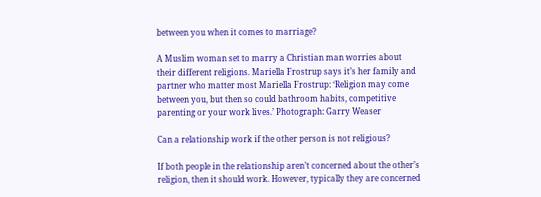between you when it comes to marriage?

A Muslim woman set to marry a Christian man worries about their different religions. Mariella Frostrup says it’s her family and partner who matter most Mariella Frostrup: ‘Religion may come between you, but then so could bathroom habits, competitive parenting or your work lives.’ Photograph: Garry Weaser

Can a relationship work if the other person is not religious?

If both people in the relationship aren’t concerned about the other’s religion, then it should work. However, typically they are concerned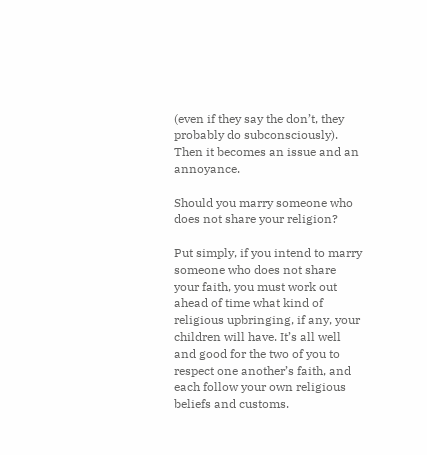(even if they say the don’t, they probably do subconsciously). Then it becomes an issue and an annoyance.

Should you marry someone who does not share your religion?

Put simply, if you intend to marry someone who does not share your faith, you must work out ahead of time what kind of religious upbringing, if any, your children will have. It’s all well and good for the two of you to respect one another’s faith, and each follow your own religious beliefs and customs.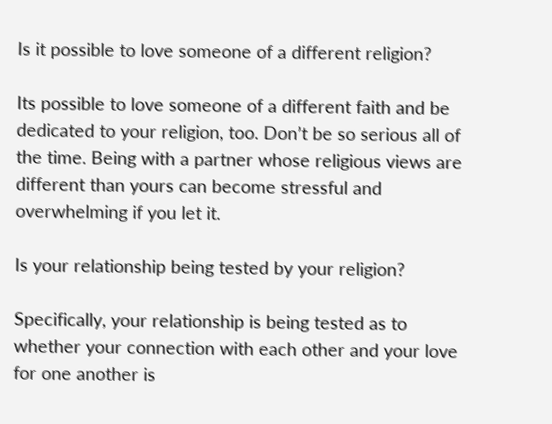Is it possible to love someone of a different religion?

Its possible to love someone of a different faith and be dedicated to your religion, too. Don’t be so serious all of the time. Being with a partner whose religious views are different than yours can become stressful and overwhelming if you let it.

Is your relationship being tested by your religion?

Specifically, your relationship is being tested as to whether your connection with each other and your love for one another is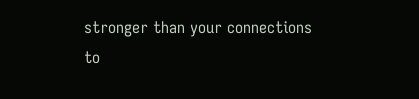stronger than your connections to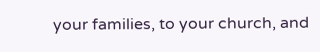your families, to your church, and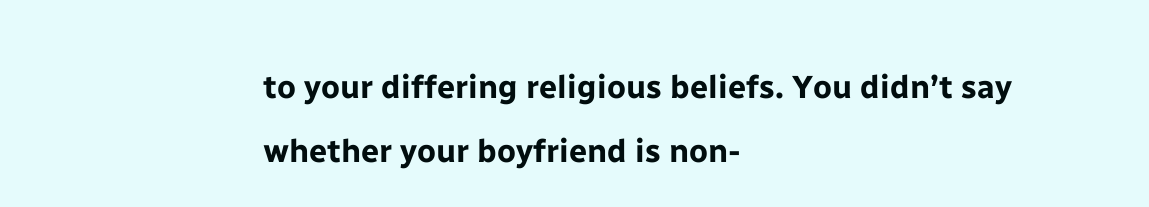to your differing religious beliefs. You didn’t say whether your boyfriend is non-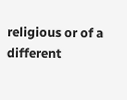religious or of a different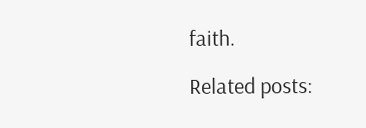faith.

Related posts: